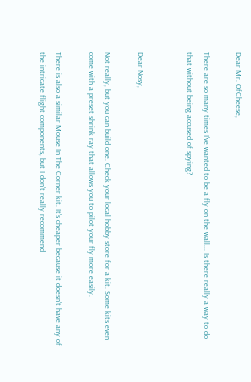Dear Mr. OfCheese,

There are so many times I've wanted to be a fly on the wall... Is there really a way to do that without being accused of spying?


Dear Nosy,

Not really, but you can build one. Check your local hobby store for a kit. Some kits even come with a preset shrink ray that allows you to pilot your fly more easily.

There is also a similar Mouse In The Corner kit. It's cheaper because it doesn't have any of the intricate flight components, but I don't really recommend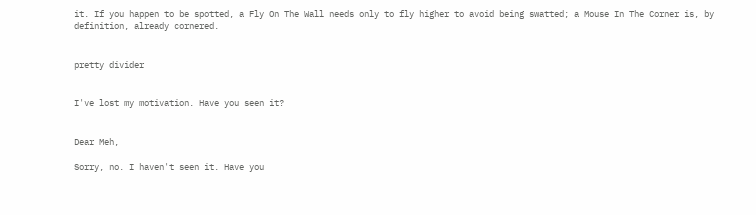it. If you happen to be spotted, a Fly On The Wall needs only to fly higher to avoid being swatted; a Mouse In The Corner is, by definition, already cornered.


pretty divider


I've lost my motivation. Have you seen it?


Dear Meh,

Sorry, no. I haven't seen it. Have you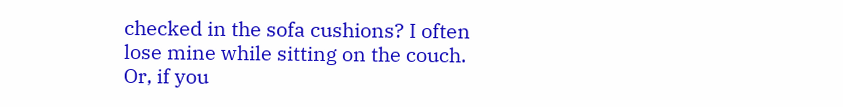checked in the sofa cushions? I often lose mine while sitting on the couch. Or, if you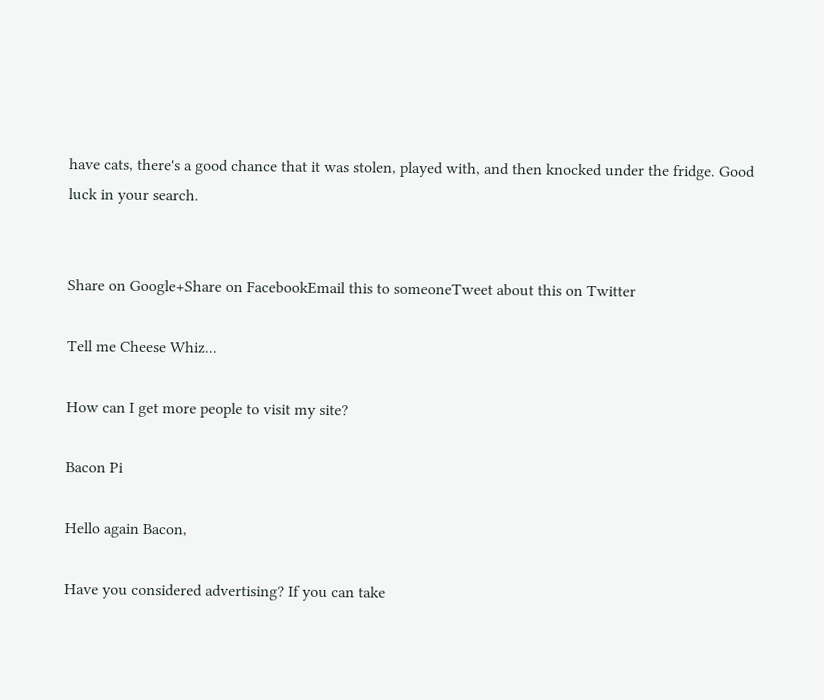have cats, there's a good chance that it was stolen, played with, and then knocked under the fridge. Good luck in your search.


Share on Google+Share on FacebookEmail this to someoneTweet about this on Twitter

Tell me Cheese Whiz...

How can I get more people to visit my site?

Bacon Pi

Hello again Bacon,

Have you considered advertising? If you can take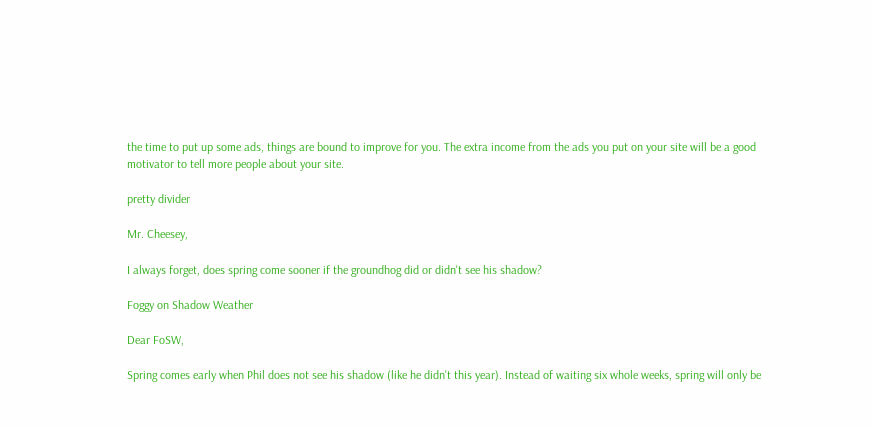the time to put up some ads, things are bound to improve for you. The extra income from the ads you put on your site will be a good motivator to tell more people about your site.

pretty divider

Mr. Cheesey,

I always forget, does spring come sooner if the groundhog did or didn't see his shadow?

Foggy on Shadow Weather

Dear FoSW,

Spring comes early when Phil does not see his shadow (like he didn't this year). Instead of waiting six whole weeks, spring will only be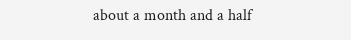about a month and a half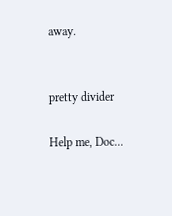away.


pretty divider

Help me, Doc...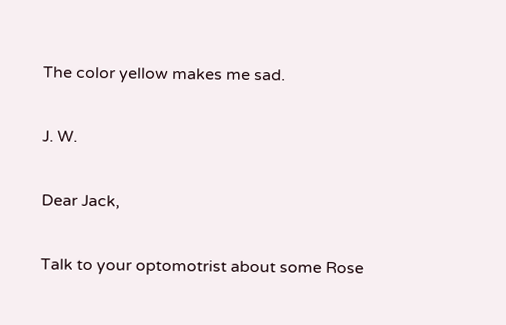The color yellow makes me sad.

J. W.

Dear Jack,

Talk to your optomotrist about some Rose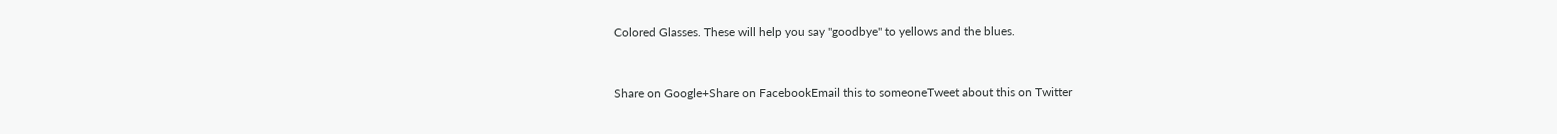Colored Glasses. These will help you say "goodbye" to yellows and the blues.


Share on Google+Share on FacebookEmail this to someoneTweet about this on Twitter